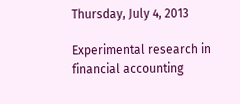Thursday, July 4, 2013

Experimental research in financial accounting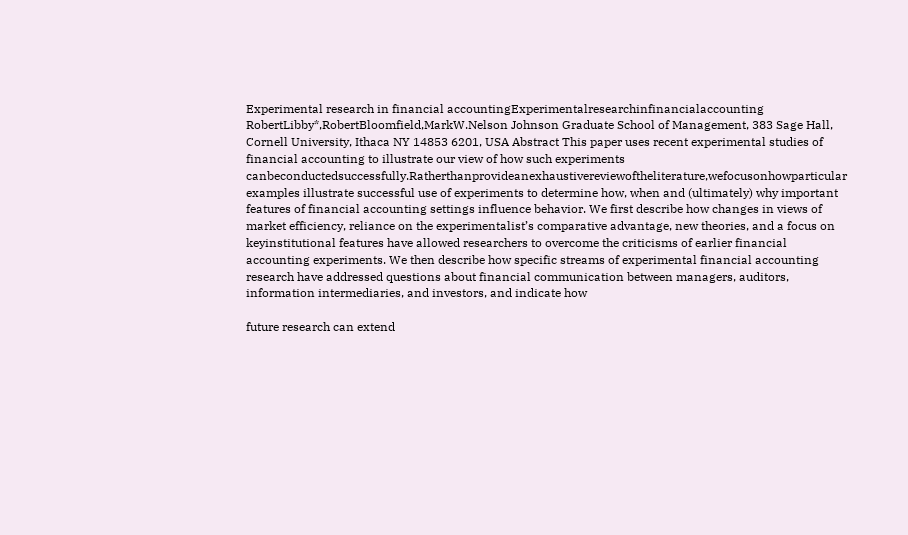Experimental research in financial accountingExperimentalresearchinfinancialaccounting RobertLibby*,RobertBloomfield,MarkW.Nelson Johnson Graduate School of Management, 383 Sage Hall, Cornell University, Ithaca NY 14853 6201, USA Abstract This paper uses recent experimental studies of financial accounting to illustrate our view of how such experiments canbeconductedsuccessfully.Ratherthanprovideanexhaustivereviewoftheliterature,wefocusonhowparticular examples illustrate successful use of experiments to determine how, when and (ultimately) why important features of financial accounting settings influence behavior. We first describe how changes in views of market efficiency, reliance on the experimentalist’s comparative advantage, new theories, and a focus on keyinstitutional features have allowed researchers to overcome the criticisms of earlier financial accounting experiments. We then describe how specific streams of experimental financial accounting research have addressed questions about financial communication between managers, auditors, information intermediaries, and investors, and indicate how

future research can extend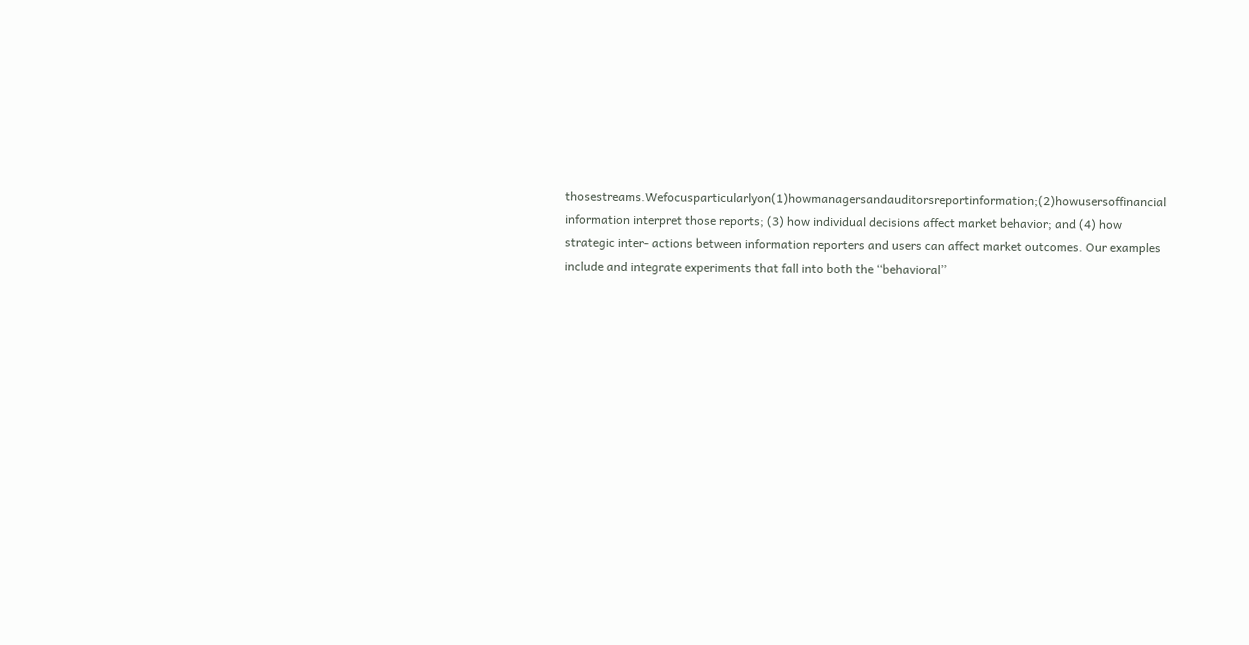thosestreams.Wefocusparticularlyon(1)howmanagersandauditorsreportinformation;(2)howusersoffinancial information interpret those reports; (3) how individual decisions affect market behavior; and (4) how strategic inter- actions between information reporters and users can affect market outcomes. Our examples include and integrate experiments that fall into both the ‘‘behavioral’’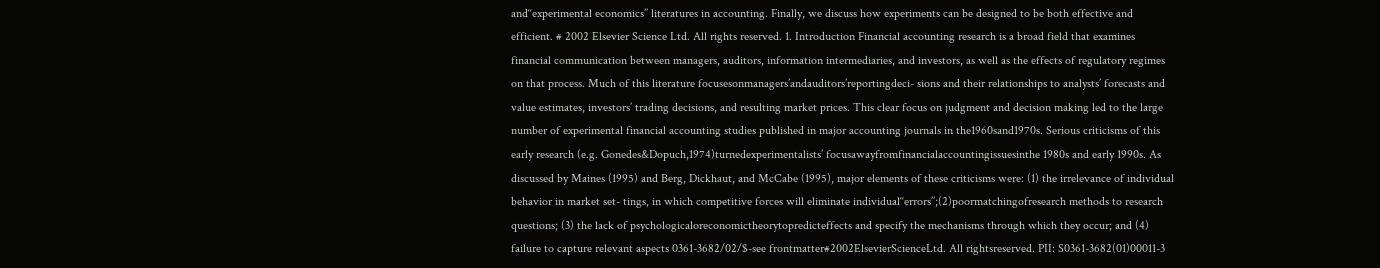and‘‘experimental economics’’ literatures in accounting. Finally, we discuss how experiments can be designed to be both effective and efficient. # 2002 Elsevier Science Ltd. All rights reserved. 1. Introduction Financial accounting research is a broad field that examines financial communication between managers, auditors, information intermediaries, and investors, as well as the effects of regulatory regimes on that process. Much of this literature focusesonmanagers’andauditors’reportingdeci- sions and their relationships to analysts’ forecasts and value estimates, investors’ trading decisions, and resulting market prices. This clear focus on judgment and decision making led to the large number of experimental financial accounting studies published in major accounting journals in the1960sand1970s. Serious criticisms of this early research (e.g. Gonedes&Dopuch,1974)turnedexperimentalists’ focusawayfromfinancialaccountingissuesinthe 1980s and early 1990s. As discussed by Maines (1995) and Berg, Dickhaut, and McCabe (1995), major elements of these criticisms were: (1) the irrelevance of individual behavior in market set- tings, in which competitive forces will eliminate individual‘‘errors’’;(2)poormatchingofresearch methods to research questions; (3) the lack of psychologicaloreconomictheorytopredicteffects and specify the mechanisms through which they occur; and (4) failure to capture relevant aspects 0361-3682/02/$-see frontmatter#2002ElsevierScienceLtd. All rightsreserved. PII: S0361-3682(01)00011-3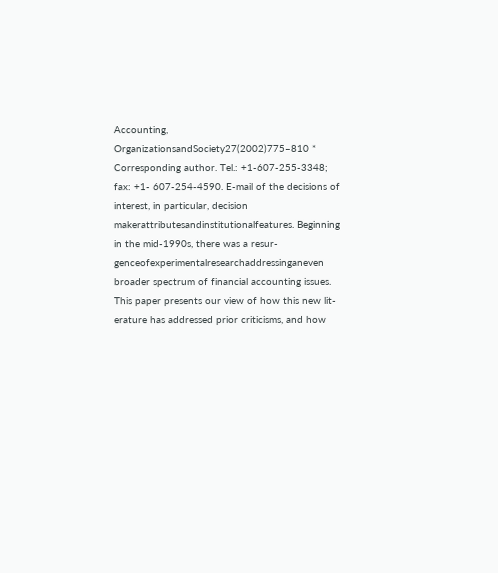Accounting, OrganizationsandSociety27(2002)775–810 * Corresponding author. Tel.: +1-607-255-3348; fax: +1- 607-254-4590. E-mail of the decisions of interest, in particular, decision makerattributesandinstitutionalfeatures. Beginning in the mid-1990s, there was a resur- genceofexperimentalresearchaddressinganeven broader spectrum of financial accounting issues. This paper presents our view of how this new lit- erature has addressed prior criticisms, and how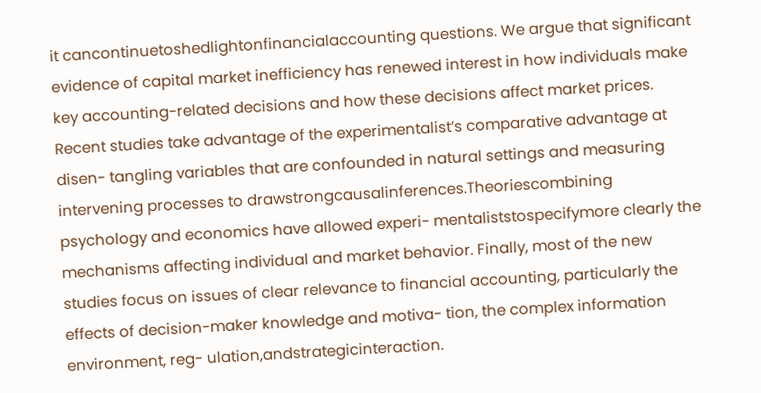it cancontinuetoshedlightonfinancialaccounting questions. We argue that significant evidence of capital market inefficiency has renewed interest in how individuals make key accounting-related decisions and how these decisions affect market prices. Recent studies take advantage of the experimentalist’s comparative advantage at disen- tangling variables that are confounded in natural settings and measuring intervening processes to drawstrongcausalinferences.Theoriescombining psychology and economics have allowed experi- mentaliststospecifymore clearly the mechanisms affecting individual and market behavior. Finally, most of the new studies focus on issues of clear relevance to financial accounting, particularly the effects of decision-maker knowledge and motiva- tion, the complex information environment, reg- ulation,andstrategicinteraction.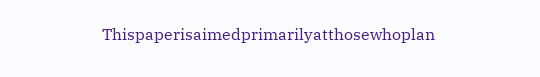Thispaperisaimedprimarilyatthosewhoplan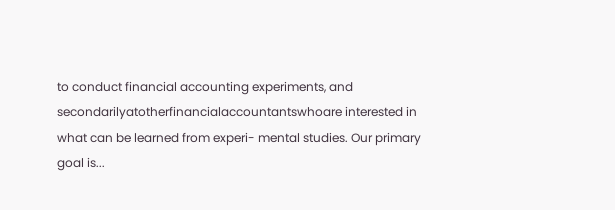to conduct financial accounting experiments, and secondarilyatotherfinancialaccountantswhoare interested in what can be learned from experi- mental studies. Our primary goal is...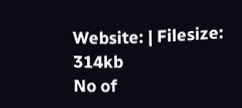Website: | Filesize: 314kb
No of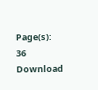Page(s): 36
Download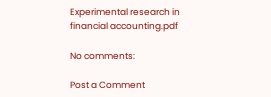Experimental research in financial accounting.pdf

No comments:

Post a Comment